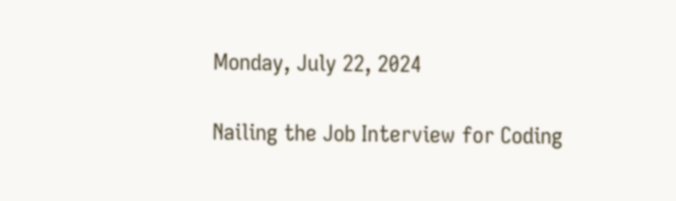Monday, July 22, 2024

Nailing the Job Interview for Coding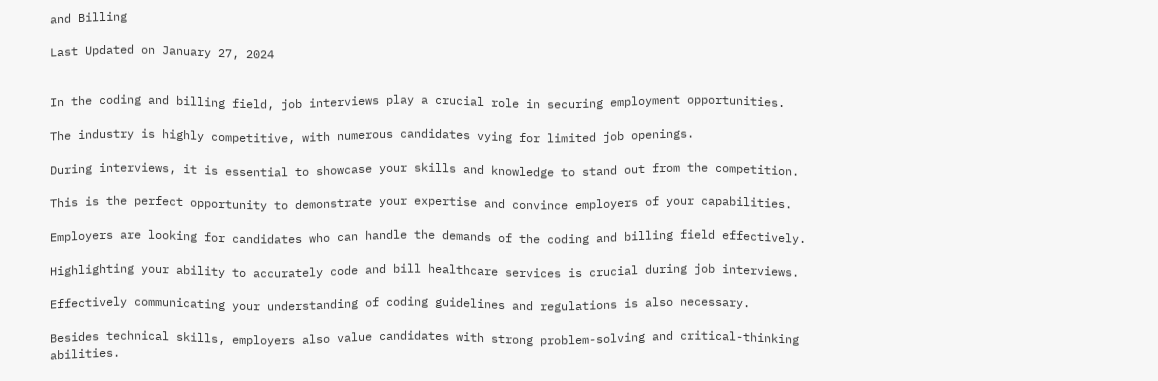and Billing

Last Updated on January 27, 2024


In the coding and billing field, job interviews play a crucial role in securing employment opportunities.

The industry is highly competitive, with numerous candidates vying for limited job openings.

During interviews, it is essential to showcase your skills and knowledge to stand out from the competition.

This is the perfect opportunity to demonstrate your expertise and convince employers of your capabilities.

Employers are looking for candidates who can handle the demands of the coding and billing field effectively.

Highlighting your ability to accurately code and bill healthcare services is crucial during job interviews.

Effectively communicating your understanding of coding guidelines and regulations is also necessary.

Besides technical skills, employers also value candidates with strong problem-solving and critical-thinking abilities.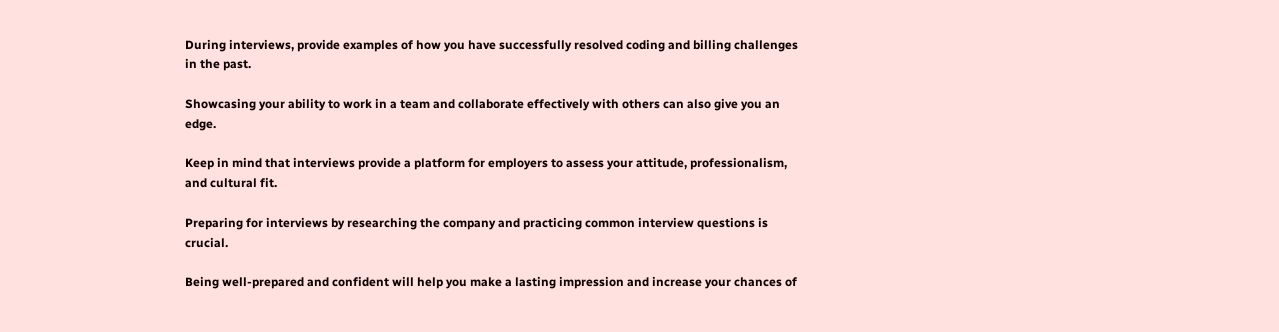During interviews, provide examples of how you have successfully resolved coding and billing challenges in the past.

Showcasing your ability to work in a team and collaborate effectively with others can also give you an edge.

Keep in mind that interviews provide a platform for employers to assess your attitude, professionalism, and cultural fit.

Preparing for interviews by researching the company and practicing common interview questions is crucial.

Being well-prepared and confident will help you make a lasting impression and increase your chances of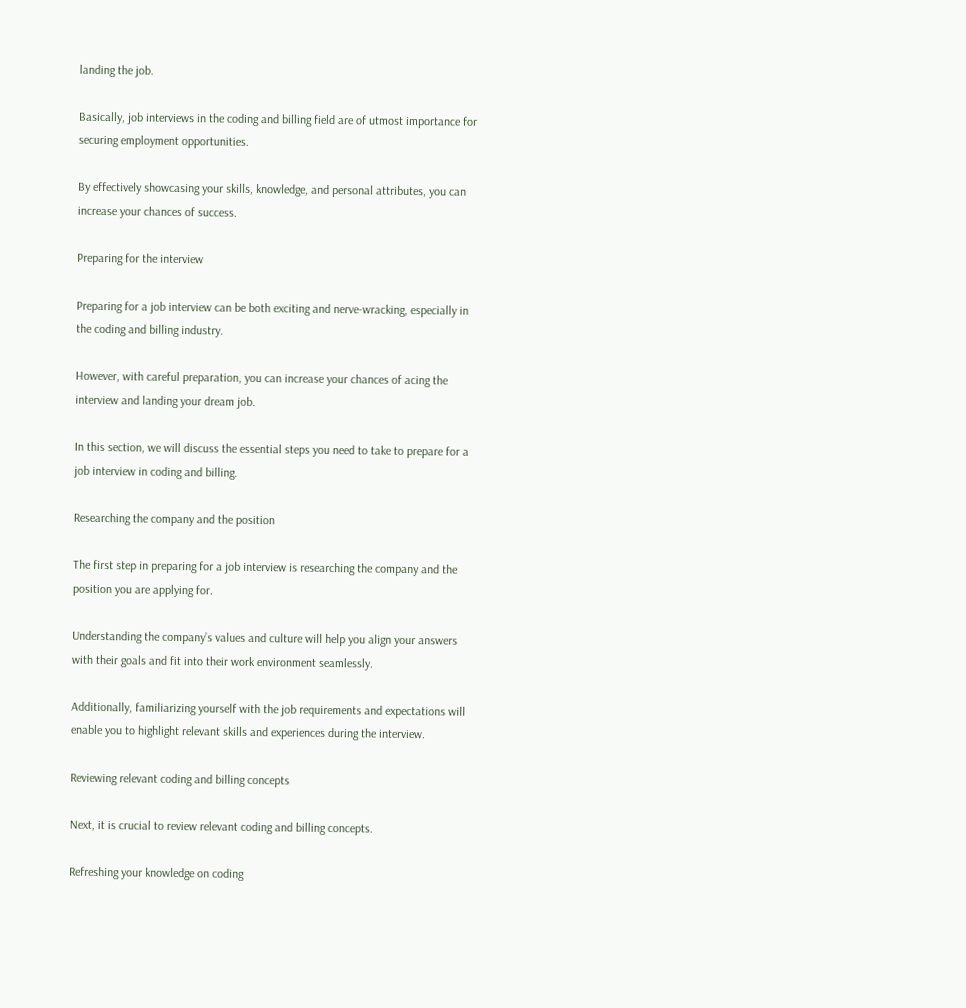landing the job.

Basically, job interviews in the coding and billing field are of utmost importance for securing employment opportunities.

By effectively showcasing your skills, knowledge, and personal attributes, you can increase your chances of success.

Preparing for the interview

Preparing for a job interview can be both exciting and nerve-wracking, especially in the coding and billing industry.

However, with careful preparation, you can increase your chances of acing the interview and landing your dream job.

In this section, we will discuss the essential steps you need to take to prepare for a job interview in coding and billing.

Researching the company and the position

The first step in preparing for a job interview is researching the company and the position you are applying for.

Understanding the company’s values and culture will help you align your answers with their goals and fit into their work environment seamlessly.

Additionally, familiarizing yourself with the job requirements and expectations will enable you to highlight relevant skills and experiences during the interview.

Reviewing relevant coding and billing concepts

Next, it is crucial to review relevant coding and billing concepts.

Refreshing your knowledge on coding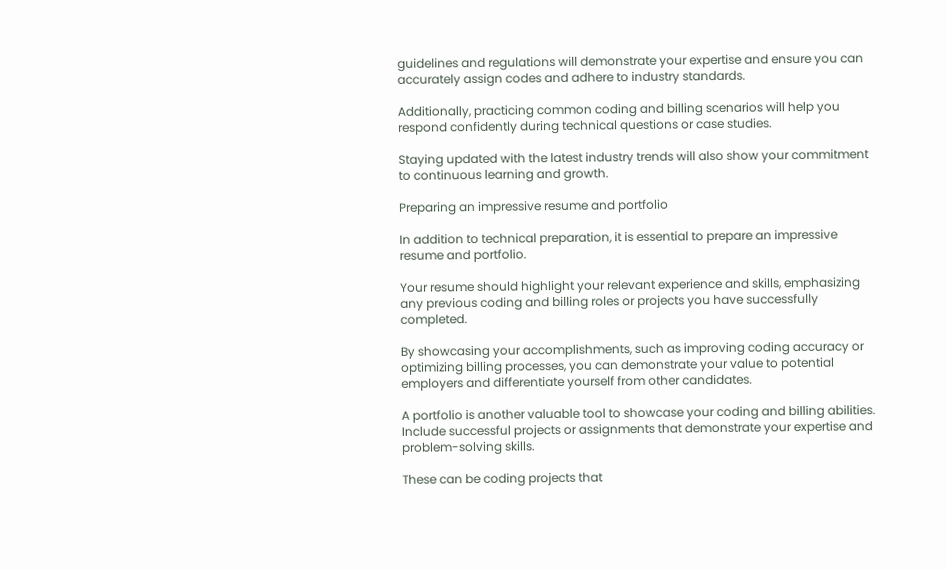guidelines and regulations will demonstrate your expertise and ensure you can accurately assign codes and adhere to industry standards.

Additionally, practicing common coding and billing scenarios will help you respond confidently during technical questions or case studies.

Staying updated with the latest industry trends will also show your commitment to continuous learning and growth.

Preparing an impressive resume and portfolio

In addition to technical preparation, it is essential to prepare an impressive resume and portfolio.

Your resume should highlight your relevant experience and skills, emphasizing any previous coding and billing roles or projects you have successfully completed.

By showcasing your accomplishments, such as improving coding accuracy or optimizing billing processes, you can demonstrate your value to potential employers and differentiate yourself from other candidates.

A portfolio is another valuable tool to showcase your coding and billing abilities. Include successful projects or assignments that demonstrate your expertise and problem-solving skills.

These can be coding projects that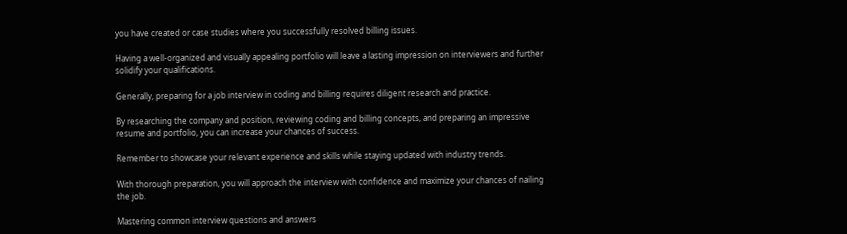you have created or case studies where you successfully resolved billing issues.

Having a well-organized and visually appealing portfolio will leave a lasting impression on interviewers and further solidify your qualifications.

Generally, preparing for a job interview in coding and billing requires diligent research and practice.

By researching the company and position, reviewing coding and billing concepts, and preparing an impressive resume and portfolio, you can increase your chances of success.

Remember to showcase your relevant experience and skills while staying updated with industry trends.

With thorough preparation, you will approach the interview with confidence and maximize your chances of nailing the job.

Mastering common interview questions and answers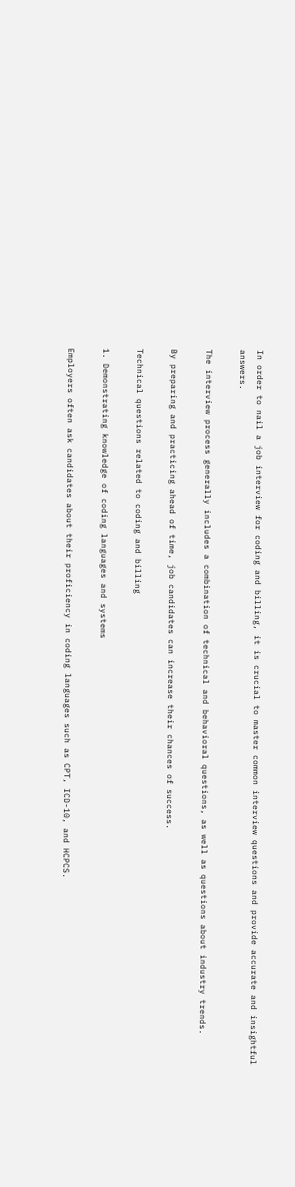In order to nail a job interview for coding and billing, it is crucial to master common interview questions and provide accurate and insightful answers.

The interview process generally includes a combination of technical and behavioral questions, as well as questions about industry trends.

By preparing and practicing ahead of time, job candidates can increase their chances of success.

Technical questions related to coding and billing

1. Demonstrating knowledge of coding languages and systems

Employers often ask candidates about their proficiency in coding languages such as CPT, ICD-10, and HCPCS.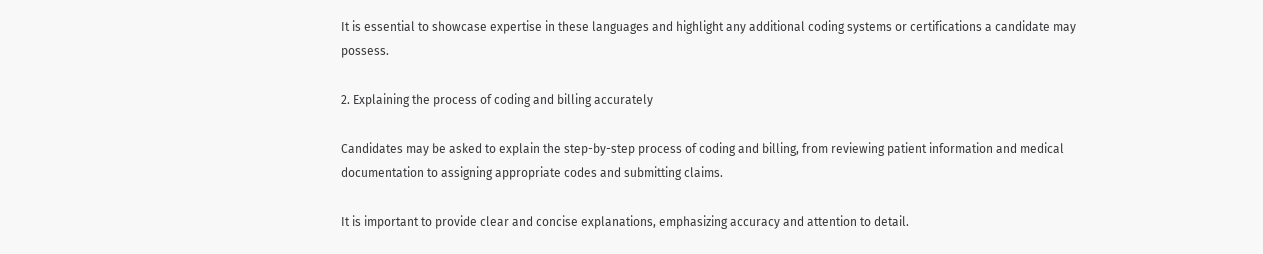It is essential to showcase expertise in these languages and highlight any additional coding systems or certifications a candidate may possess.

2. Explaining the process of coding and billing accurately

Candidates may be asked to explain the step-by-step process of coding and billing, from reviewing patient information and medical documentation to assigning appropriate codes and submitting claims.

It is important to provide clear and concise explanations, emphasizing accuracy and attention to detail.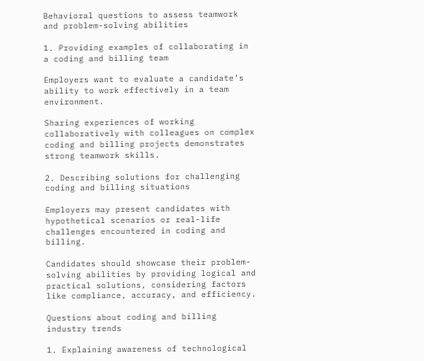Behavioral questions to assess teamwork and problem-solving abilities

1. Providing examples of collaborating in a coding and billing team

Employers want to evaluate a candidate’s ability to work effectively in a team environment.

Sharing experiences of working collaboratively with colleagues on complex coding and billing projects demonstrates strong teamwork skills.

2. Describing solutions for challenging coding and billing situations

Employers may present candidates with hypothetical scenarios or real-life challenges encountered in coding and billing.

Candidates should showcase their problem-solving abilities by providing logical and practical solutions, considering factors like compliance, accuracy, and efficiency.

Questions about coding and billing industry trends

1. Explaining awareness of technological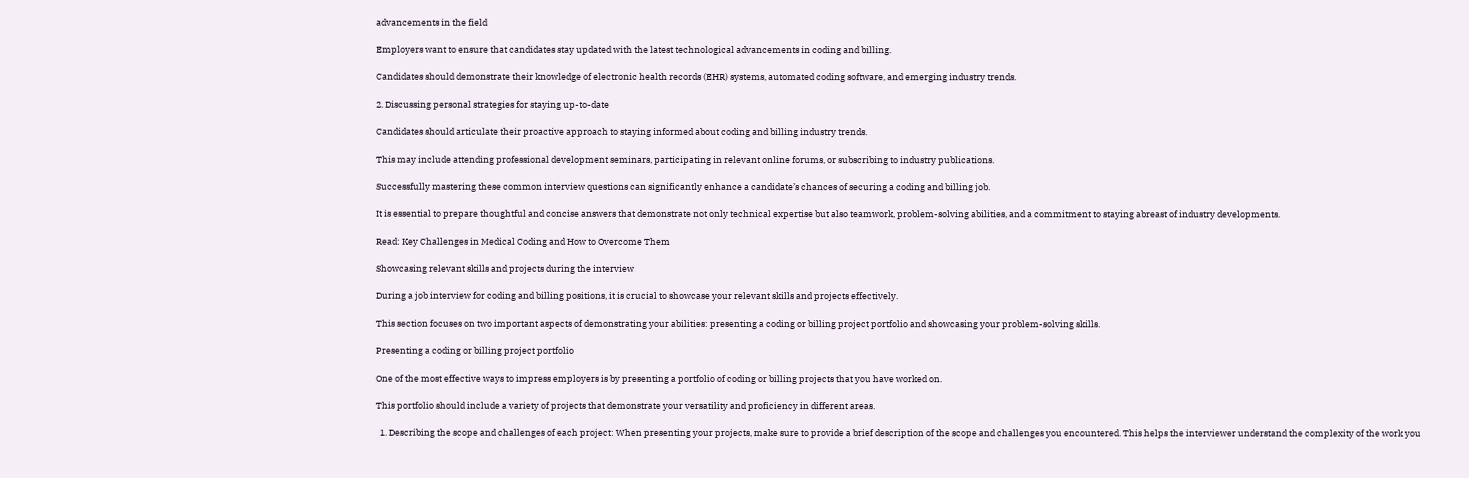advancements in the field

Employers want to ensure that candidates stay updated with the latest technological advancements in coding and billing.

Candidates should demonstrate their knowledge of electronic health records (EHR) systems, automated coding software, and emerging industry trends.

2. Discussing personal strategies for staying up-to-date

Candidates should articulate their proactive approach to staying informed about coding and billing industry trends.

This may include attending professional development seminars, participating in relevant online forums, or subscribing to industry publications.

Successfully mastering these common interview questions can significantly enhance a candidate’s chances of securing a coding and billing job.

It is essential to prepare thoughtful and concise answers that demonstrate not only technical expertise but also teamwork, problem-solving abilities, and a commitment to staying abreast of industry developments.

Read: Key Challenges in Medical Coding and How to Overcome Them

Showcasing relevant skills and projects during the interview

During a job interview for coding and billing positions, it is crucial to showcase your relevant skills and projects effectively.

This section focuses on two important aspects of demonstrating your abilities: presenting a coding or billing project portfolio and showcasing your problem-solving skills.

Presenting a coding or billing project portfolio

One of the most effective ways to impress employers is by presenting a portfolio of coding or billing projects that you have worked on.

This portfolio should include a variety of projects that demonstrate your versatility and proficiency in different areas.

  1. Describing the scope and challenges of each project: When presenting your projects, make sure to provide a brief description of the scope and challenges you encountered. This helps the interviewer understand the complexity of the work you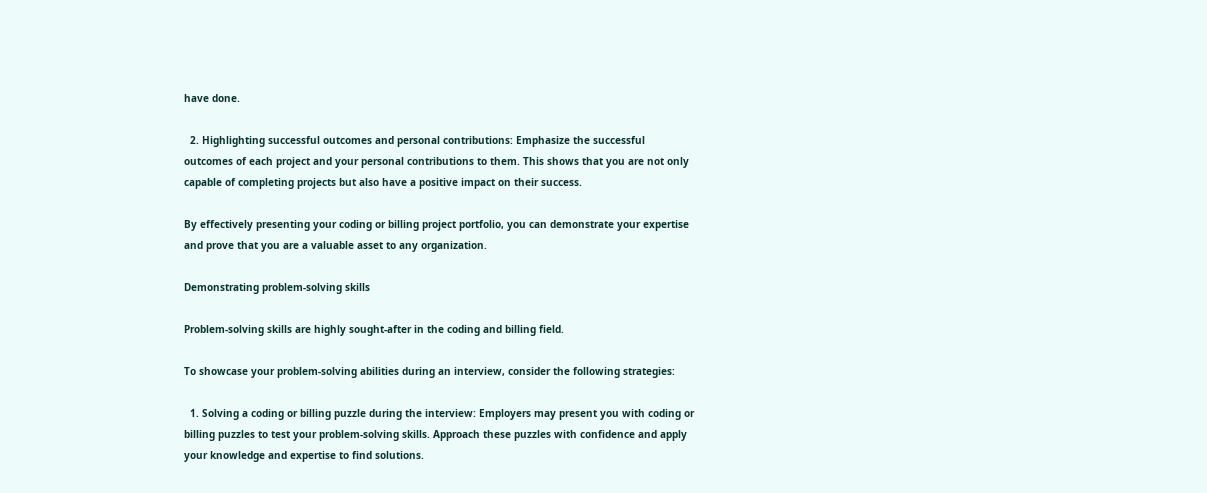have done.

  2. Highlighting successful outcomes and personal contributions: Emphasize the successful outcomes of each project and your personal contributions to them. This shows that you are not only capable of completing projects but also have a positive impact on their success.

By effectively presenting your coding or billing project portfolio, you can demonstrate your expertise and prove that you are a valuable asset to any organization.

Demonstrating problem-solving skills

Problem-solving skills are highly sought-after in the coding and billing field.

To showcase your problem-solving abilities during an interview, consider the following strategies:

  1. Solving a coding or billing puzzle during the interview: Employers may present you with coding or billing puzzles to test your problem-solving skills. Approach these puzzles with confidence and apply your knowledge and expertise to find solutions.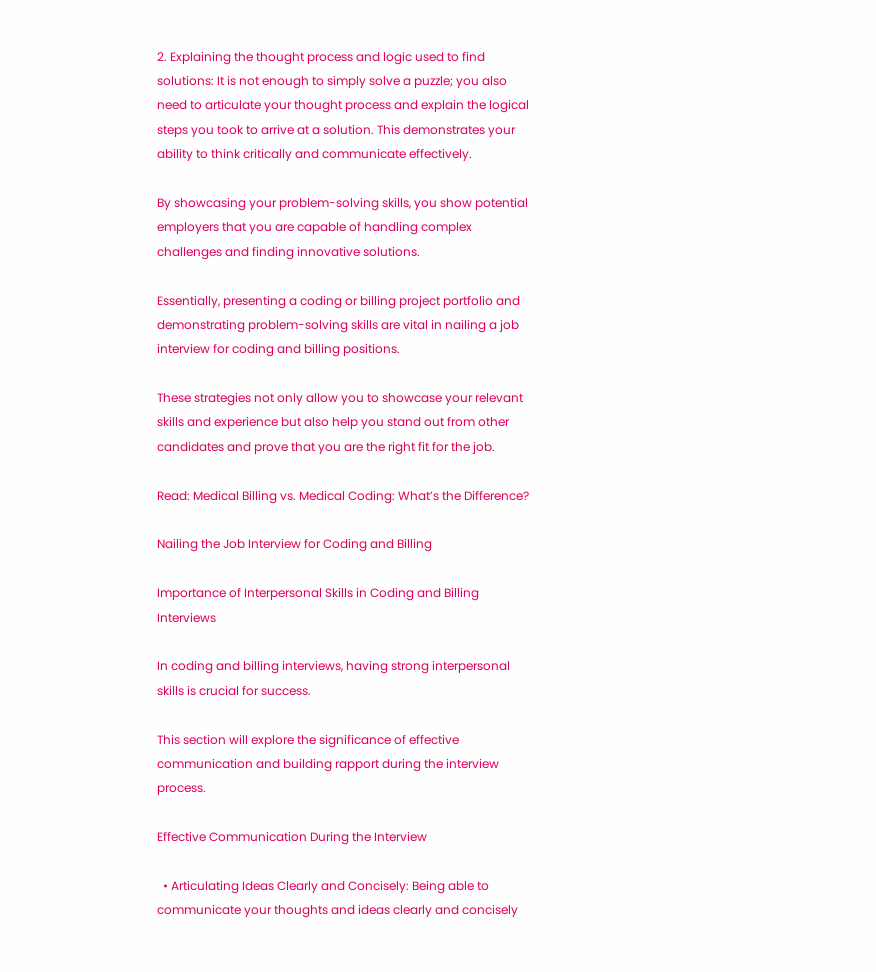2. Explaining the thought process and logic used to find solutions: It is not enough to simply solve a puzzle; you also need to articulate your thought process and explain the logical steps you took to arrive at a solution. This demonstrates your ability to think critically and communicate effectively.

By showcasing your problem-solving skills, you show potential employers that you are capable of handling complex challenges and finding innovative solutions.

Essentially, presenting a coding or billing project portfolio and demonstrating problem-solving skills are vital in nailing a job interview for coding and billing positions.

These strategies not only allow you to showcase your relevant skills and experience but also help you stand out from other candidates and prove that you are the right fit for the job.

Read: Medical Billing vs. Medical Coding: What’s the Difference?

Nailing the Job Interview for Coding and Billing

Importance of Interpersonal Skills in Coding and Billing Interviews

In coding and billing interviews, having strong interpersonal skills is crucial for success.

This section will explore the significance of effective communication and building rapport during the interview process.

Effective Communication During the Interview

  • Articulating Ideas Clearly and Concisely: Being able to communicate your thoughts and ideas clearly and concisely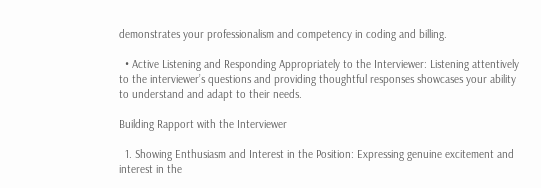demonstrates your professionalism and competency in coding and billing.

  • Active Listening and Responding Appropriately to the Interviewer: Listening attentively to the interviewer’s questions and providing thoughtful responses showcases your ability to understand and adapt to their needs.

Building Rapport with the Interviewer

  1. Showing Enthusiasm and Interest in the Position: Expressing genuine excitement and interest in the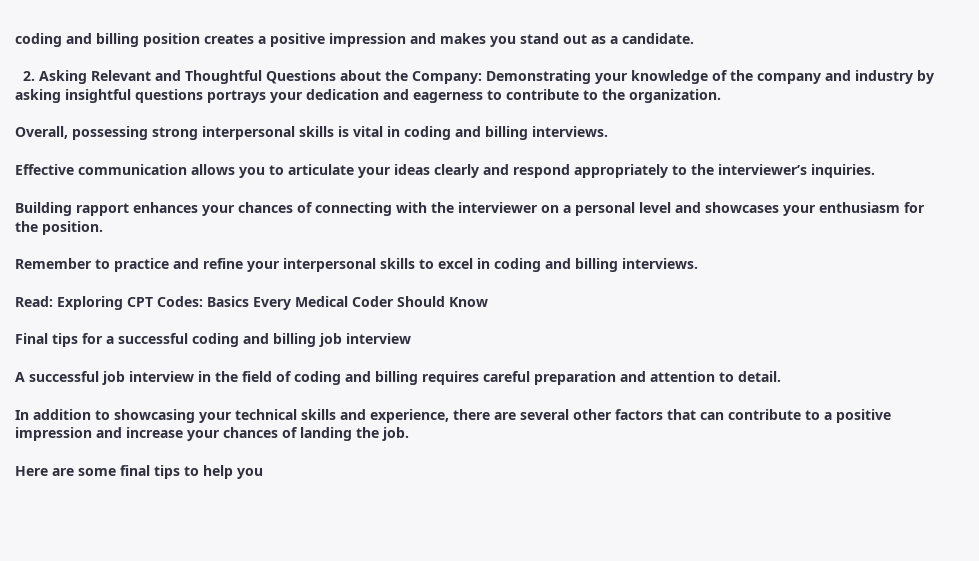coding and billing position creates a positive impression and makes you stand out as a candidate.

  2. Asking Relevant and Thoughtful Questions about the Company: Demonstrating your knowledge of the company and industry by asking insightful questions portrays your dedication and eagerness to contribute to the organization.

Overall, possessing strong interpersonal skills is vital in coding and billing interviews.

Effective communication allows you to articulate your ideas clearly and respond appropriately to the interviewer’s inquiries.

Building rapport enhances your chances of connecting with the interviewer on a personal level and showcases your enthusiasm for the position.

Remember to practice and refine your interpersonal skills to excel in coding and billing interviews.

Read: Exploring CPT Codes: Basics Every Medical Coder Should Know

Final tips for a successful coding and billing job interview

A successful job interview in the field of coding and billing requires careful preparation and attention to detail.

In addition to showcasing your technical skills and experience, there are several other factors that can contribute to a positive impression and increase your chances of landing the job.

Here are some final tips to help you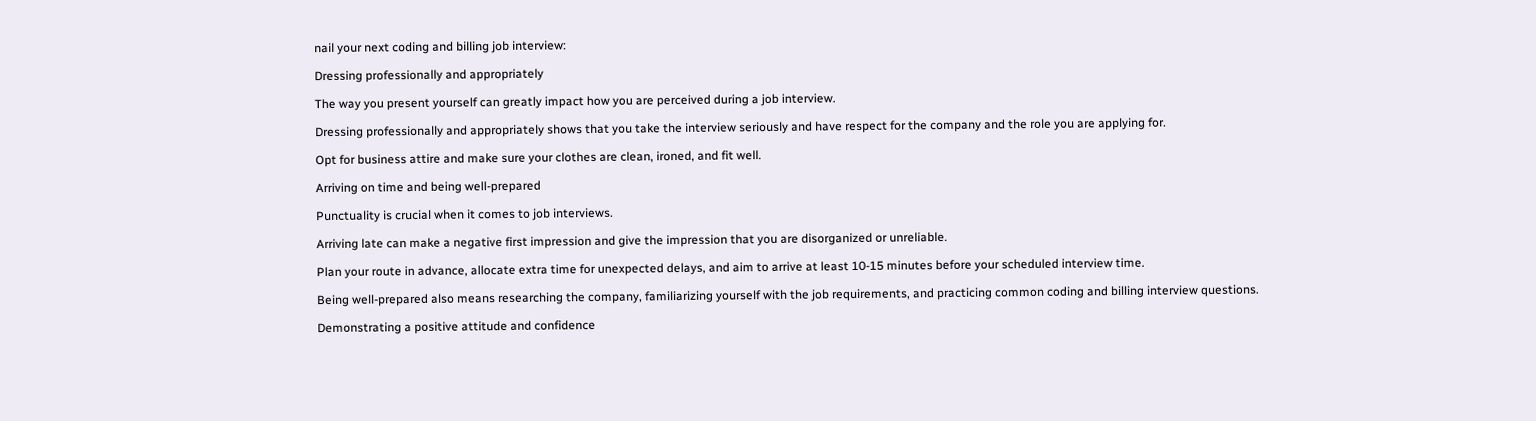nail your next coding and billing job interview:

Dressing professionally and appropriately

The way you present yourself can greatly impact how you are perceived during a job interview.

Dressing professionally and appropriately shows that you take the interview seriously and have respect for the company and the role you are applying for.

Opt for business attire and make sure your clothes are clean, ironed, and fit well.

Arriving on time and being well-prepared

Punctuality is crucial when it comes to job interviews.

Arriving late can make a negative first impression and give the impression that you are disorganized or unreliable.

Plan your route in advance, allocate extra time for unexpected delays, and aim to arrive at least 10-15 minutes before your scheduled interview time.

Being well-prepared also means researching the company, familiarizing yourself with the job requirements, and practicing common coding and billing interview questions.

Demonstrating a positive attitude and confidence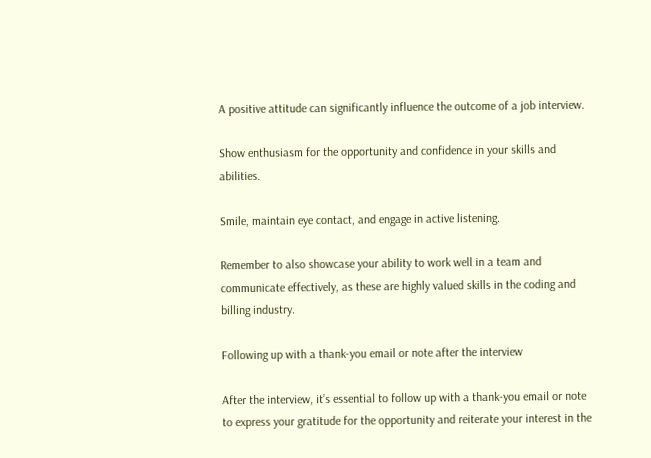A positive attitude can significantly influence the outcome of a job interview.

Show enthusiasm for the opportunity and confidence in your skills and abilities.

Smile, maintain eye contact, and engage in active listening.

Remember to also showcase your ability to work well in a team and communicate effectively, as these are highly valued skills in the coding and billing industry.

Following up with a thank-you email or note after the interview

After the interview, it’s essential to follow up with a thank-you email or note to express your gratitude for the opportunity and reiterate your interest in the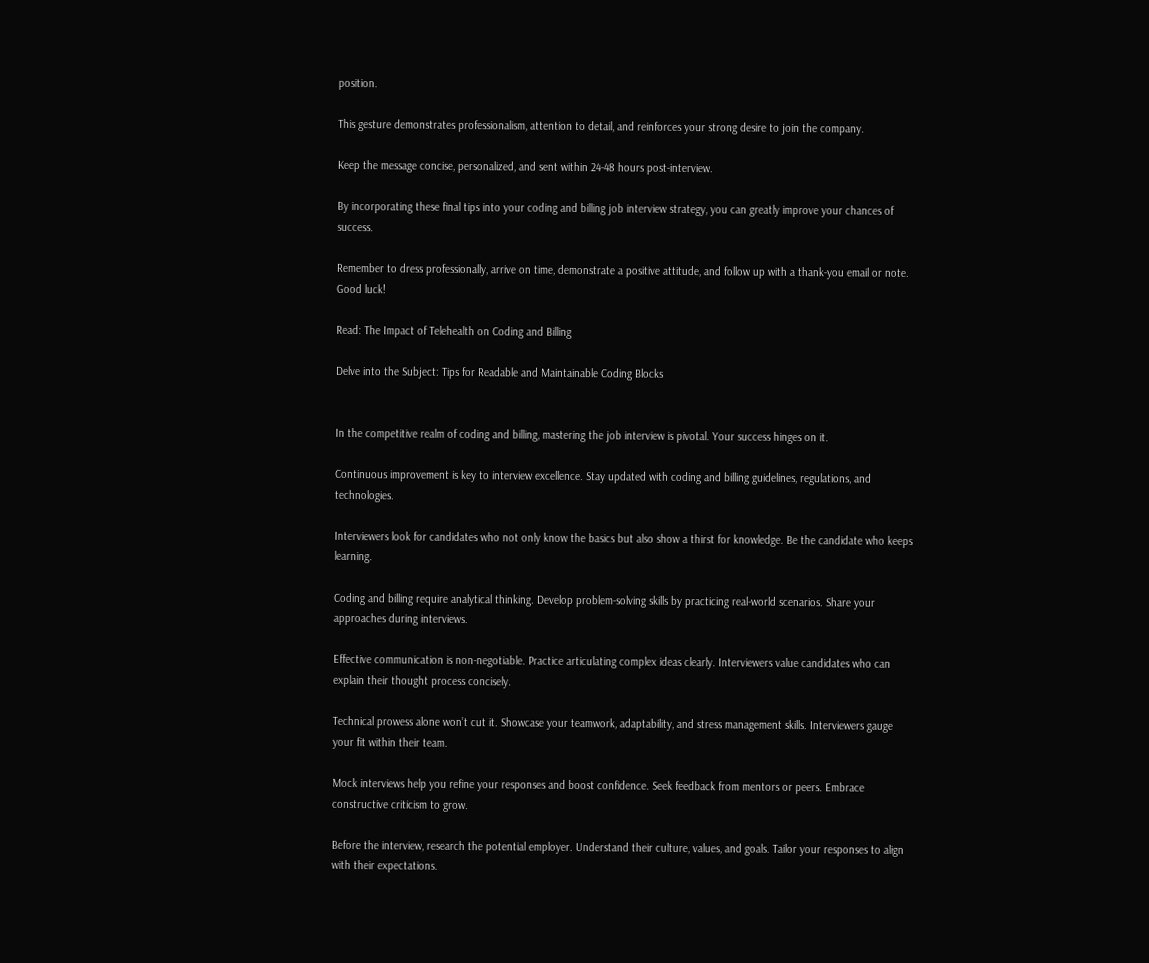position.

This gesture demonstrates professionalism, attention to detail, and reinforces your strong desire to join the company.

Keep the message concise, personalized, and sent within 24-48 hours post-interview.

By incorporating these final tips into your coding and billing job interview strategy, you can greatly improve your chances of success.

Remember to dress professionally, arrive on time, demonstrate a positive attitude, and follow up with a thank-you email or note. Good luck!

Read: The Impact of Telehealth on Coding and Billing

Delve into the Subject: Tips for Readable and Maintainable Coding Blocks


In the competitive realm of coding and billing, mastering the job interview is pivotal. Your success hinges on it.

Continuous improvement is key to interview excellence. Stay updated with coding and billing guidelines, regulations, and technologies.

Interviewers look for candidates who not only know the basics but also show a thirst for knowledge. Be the candidate who keeps learning.

Coding and billing require analytical thinking. Develop problem-solving skills by practicing real-world scenarios. Share your approaches during interviews.

Effective communication is non-negotiable. Practice articulating complex ideas clearly. Interviewers value candidates who can explain their thought process concisely.

Technical prowess alone won’t cut it. Showcase your teamwork, adaptability, and stress management skills. Interviewers gauge your fit within their team.

Mock interviews help you refine your responses and boost confidence. Seek feedback from mentors or peers. Embrace constructive criticism to grow.

Before the interview, research the potential employer. Understand their culture, values, and goals. Tailor your responses to align with their expectations.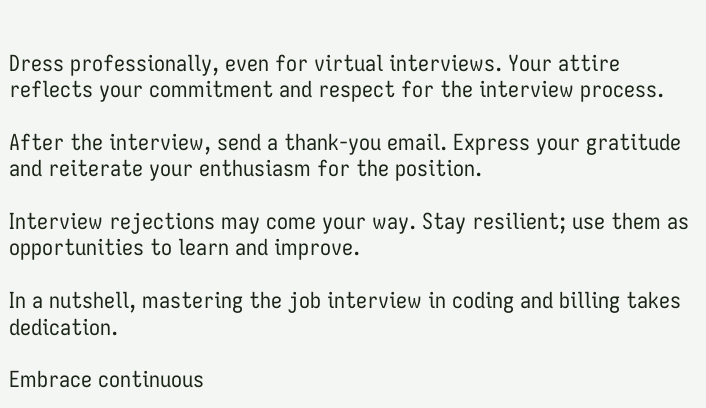Dress professionally, even for virtual interviews. Your attire reflects your commitment and respect for the interview process.

After the interview, send a thank-you email. Express your gratitude and reiterate your enthusiasm for the position.

Interview rejections may come your way. Stay resilient; use them as opportunities to learn and improve.

In a nutshell, mastering the job interview in coding and billing takes dedication.

Embrace continuous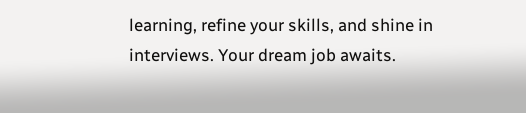learning, refine your skills, and shine in interviews. Your dream job awaits.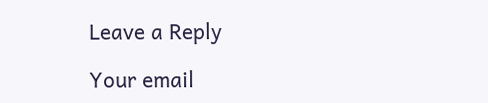Leave a Reply

Your email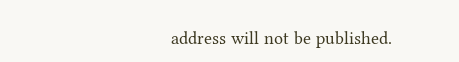address will not be published.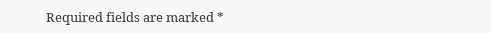Required fields are marked *